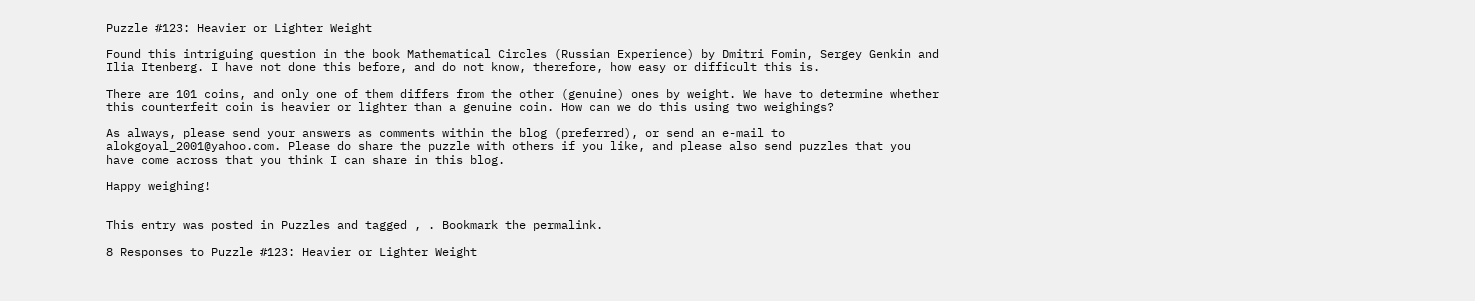Puzzle #123: Heavier or Lighter Weight

Found this intriguing question in the book Mathematical Circles (Russian Experience) by Dmitri Fomin, Sergey Genkin and Ilia Itenberg. I have not done this before, and do not know, therefore, how easy or difficult this is.

There are 101 coins, and only one of them differs from the other (genuine) ones by weight. We have to determine whether this counterfeit coin is heavier or lighter than a genuine coin. How can we do this using two weighings?

As always, please send your answers as comments within the blog (preferred), or send an e-mail to alokgoyal_2001@yahoo.com. Please do share the puzzle with others if you like, and please also send puzzles that you have come across that you think I can share in this blog.

Happy weighing!


This entry was posted in Puzzles and tagged , . Bookmark the permalink.

8 Responses to Puzzle #123: Heavier or Lighter Weight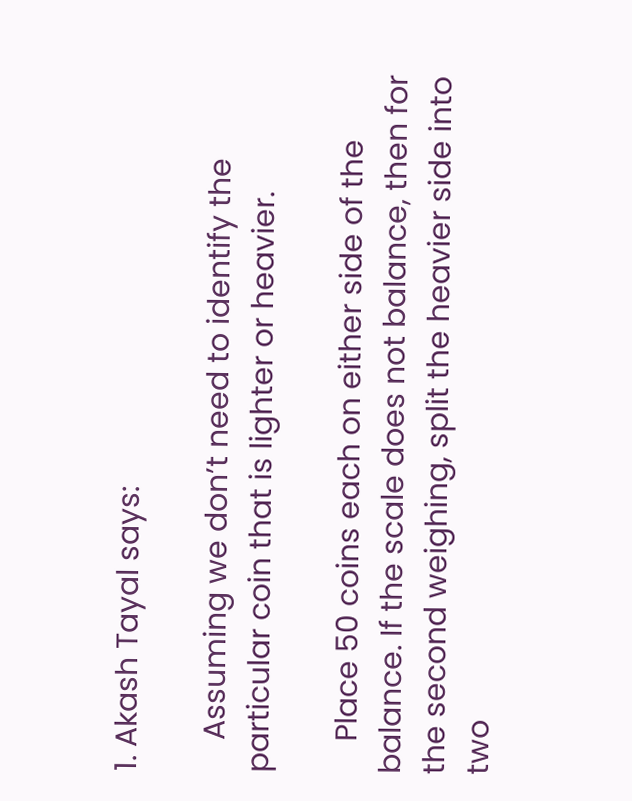1. Akash Tayal says:

    Assuming we don’t need to identify the particular coin that is lighter or heavier.

    Place 50 coins each on either side of the balance. If the scale does not balance, then for the second weighing, split the heavier side into two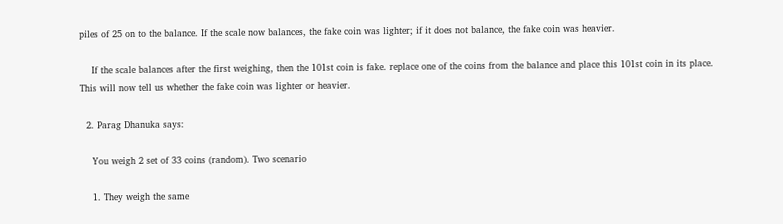piles of 25 on to the balance. If the scale now balances, the fake coin was lighter; if it does not balance, the fake coin was heavier.

    If the scale balances after the first weighing, then the 101st coin is fake. replace one of the coins from the balance and place this 101st coin in its place. This will now tell us whether the fake coin was lighter or heavier.

  2. Parag Dhanuka says:

    You weigh 2 set of 33 coins (random). Two scenario

    1. They weigh the same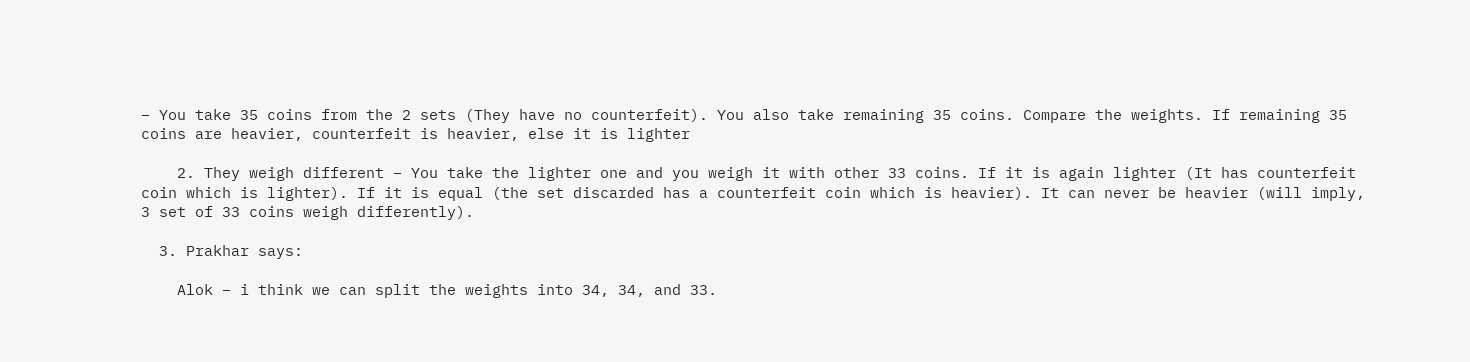– You take 35 coins from the 2 sets (They have no counterfeit). You also take remaining 35 coins. Compare the weights. If remaining 35 coins are heavier, counterfeit is heavier, else it is lighter

    2. They weigh different – You take the lighter one and you weigh it with other 33 coins. If it is again lighter (It has counterfeit coin which is lighter). If it is equal (the set discarded has a counterfeit coin which is heavier). It can never be heavier (will imply, 3 set of 33 coins weigh differently).

  3. Prakhar says:

    Alok – i think we can split the weights into 34, 34, and 33.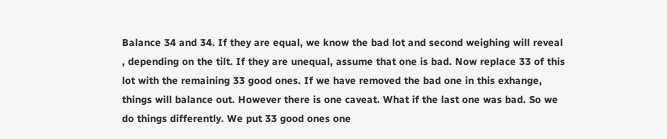Balance 34 and 34. If they are equal, we know the bad lot and second weighing will reveal , depending on the tilt. If they are unequal, assume that one is bad. Now replace 33 of this lot with the remaining 33 good ones. If we have removed the bad one in this exhange, things will balance out. However there is one caveat. What if the last one was bad. So we do things differently. We put 33 good ones one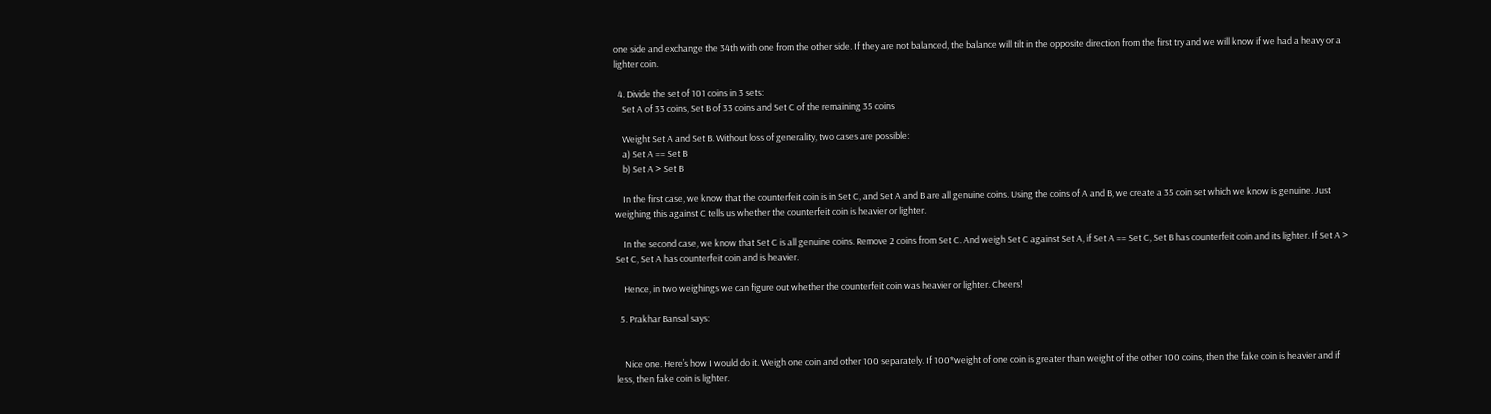one side and exchange the 34th with one from the other side. If they are not balanced, the balance will tilt in the opposite direction from the first try and we will know if we had a heavy or a lighter coin.

  4. Divide the set of 101 coins in 3 sets:
    Set A of 33 coins, Set B of 33 coins and Set C of the remaining 35 coins

    Weight Set A and Set B. Without loss of generality, two cases are possible:
    a) Set A == Set B
    b) Set A > Set B

    In the first case, we know that the counterfeit coin is in Set C, and Set A and B are all genuine coins. Using the coins of A and B, we create a 35 coin set which we know is genuine. Just weighing this against C tells us whether the counterfeit coin is heavier or lighter.

    In the second case, we know that Set C is all genuine coins. Remove 2 coins from Set C. And weigh Set C against Set A, if Set A == Set C, Set B has counterfeit coin and its lighter. If Set A > Set C, Set A has counterfeit coin and is heavier.

    Hence, in two weighings we can figure out whether the counterfeit coin was heavier or lighter. Cheers!

  5. Prakhar Bansal says:


    Nice one. Here’s how I would do it. Weigh one coin and other 100 separately. If 100*weight of one coin is greater than weight of the other 100 coins, then the fake coin is heavier and if less, then fake coin is lighter.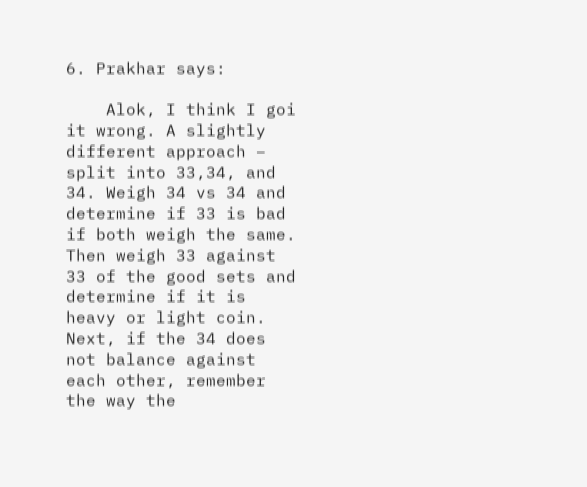6. Prakhar says:

    Alok, I think I goi it wrong. A slightly different approach – split into 33,34, and 34. Weigh 34 vs 34 and determine if 33 is bad if both weigh the same. Then weigh 33 against 33 of the good sets and determine if it is heavy or light coin. Next, if the 34 does not balance against each other, remember the way the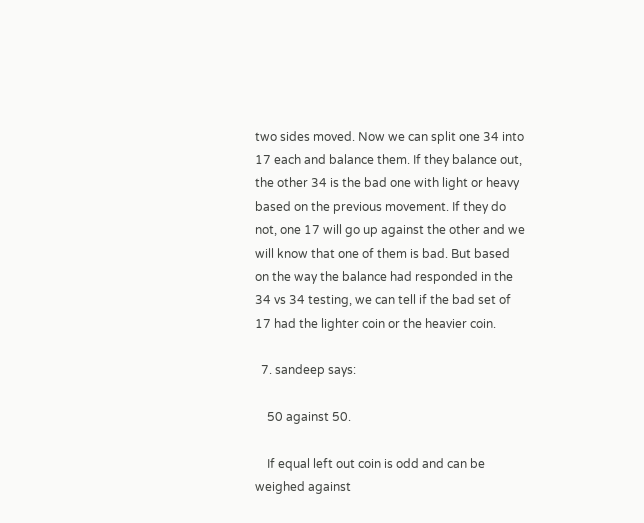two sides moved. Now we can split one 34 into 17 each and balance them. If they balance out, the other 34 is the bad one with light or heavy based on the previous movement. If they do not, one 17 will go up against the other and we will know that one of them is bad. But based on the way the balance had responded in the 34 vs 34 testing, we can tell if the bad set of 17 had the lighter coin or the heavier coin.

  7. sandeep says:

    50 against 50.

    If equal left out coin is odd and can be weighed against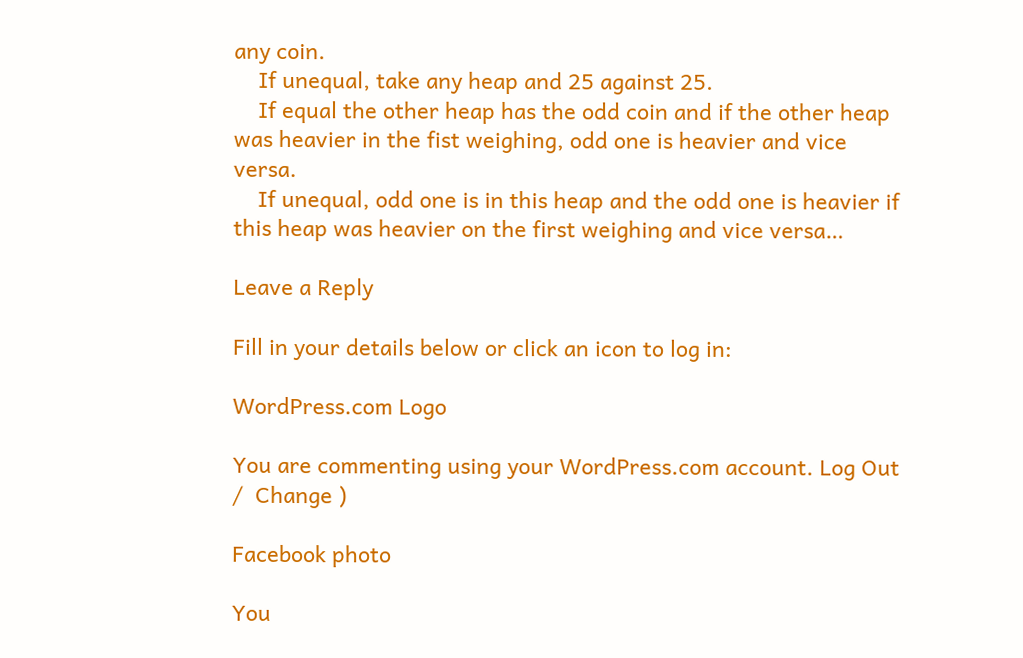any coin.
    If unequal, take any heap and 25 against 25.
    If equal the other heap has the odd coin and if the other heap was heavier in the fist weighing, odd one is heavier and vice versa.
    If unequal, odd one is in this heap and the odd one is heavier if this heap was heavier on the first weighing and vice versa…

Leave a Reply

Fill in your details below or click an icon to log in:

WordPress.com Logo

You are commenting using your WordPress.com account. Log Out /  Change )

Facebook photo

You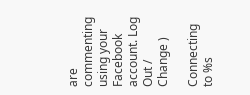are commenting using your Facebook account. Log Out /  Change )

Connecting to %s